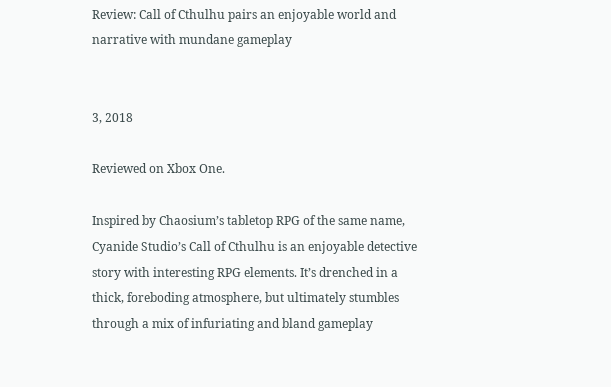Review: Call of Cthulhu pairs an enjoyable world and narrative with mundane gameplay


3, 2018

Reviewed on Xbox One.

Inspired by Chaosium’s tabletop RPG of the same name, Cyanide Studio’s Call of Cthulhu is an enjoyable detective story with interesting RPG elements. It’s drenched in a thick, foreboding atmosphere, but ultimately stumbles through a mix of infuriating and bland gameplay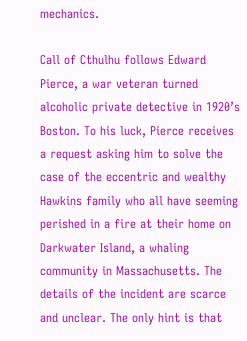mechanics.

Call of Cthulhu follows Edward Pierce, a war veteran turned alcoholic private detective in 1920’s Boston. To his luck, Pierce receives a request asking him to solve the case of the eccentric and wealthy Hawkins family who all have seeming perished in a fire at their home on Darkwater Island, a whaling community in Massachusetts. The details of the incident are scarce and unclear. The only hint is that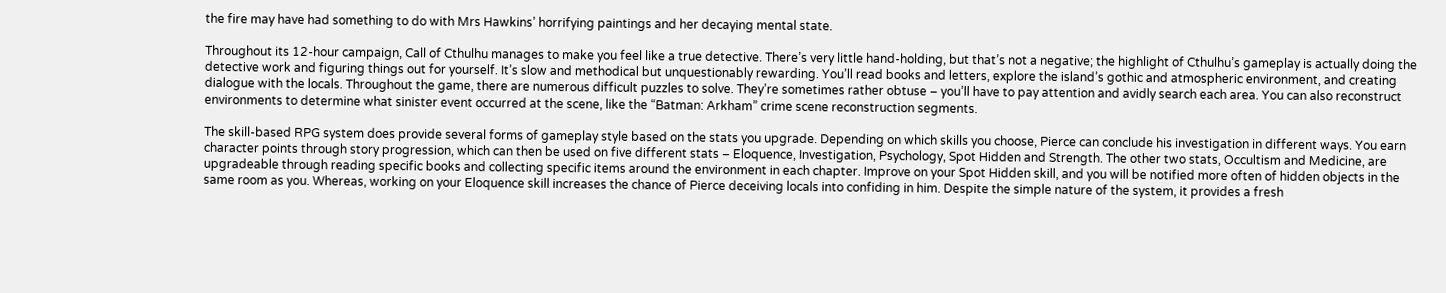the fire may have had something to do with Mrs Hawkins’ horrifying paintings and her decaying mental state.

Throughout its 12-hour campaign, Call of Cthulhu manages to make you feel like a true detective. There’s very little hand-holding, but that’s not a negative; the highlight of Cthulhu’s gameplay is actually doing the detective work and figuring things out for yourself. It’s slow and methodical but unquestionably rewarding. You’ll read books and letters, explore the island’s gothic and atmospheric environment, and creating dialogue with the locals. Throughout the game, there are numerous difficult puzzles to solve. They’re sometimes rather obtuse – you’ll have to pay attention and avidly search each area. You can also reconstruct environments to determine what sinister event occurred at the scene, like the “Batman: Arkham” crime scene reconstruction segments.

The skill-based RPG system does provide several forms of gameplay style based on the stats you upgrade. Depending on which skills you choose, Pierce can conclude his investigation in different ways. You earn character points through story progression, which can then be used on five different stats – Eloquence, Investigation, Psychology, Spot Hidden and Strength. The other two stats, Occultism and Medicine, are upgradeable through reading specific books and collecting specific items around the environment in each chapter. Improve on your Spot Hidden skill, and you will be notified more often of hidden objects in the same room as you. Whereas, working on your Eloquence skill increases the chance of Pierce deceiving locals into confiding in him. Despite the simple nature of the system, it provides a fresh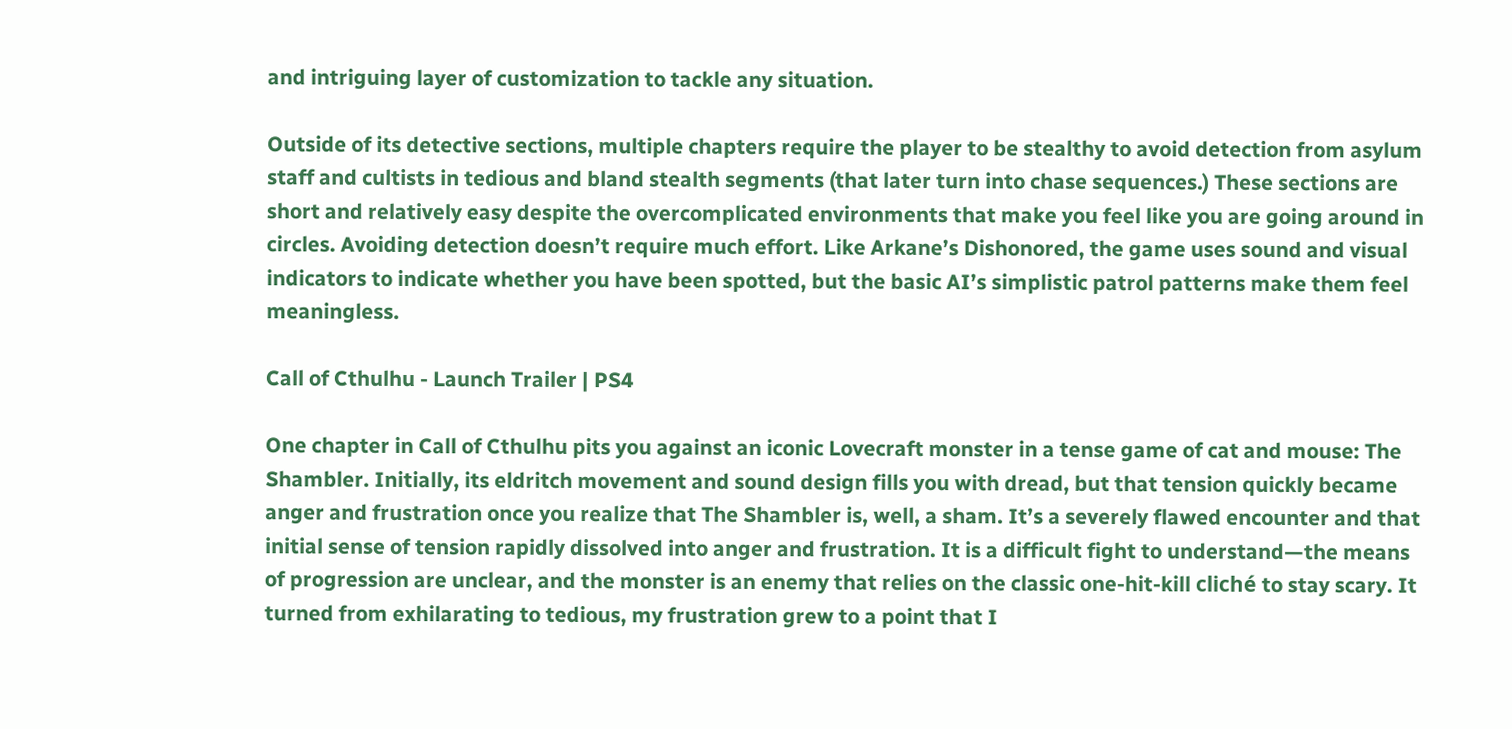and intriguing layer of customization to tackle any situation.

Outside of its detective sections, multiple chapters require the player to be stealthy to avoid detection from asylum staff and cultists in tedious and bland stealth segments (that later turn into chase sequences.) These sections are short and relatively easy despite the overcomplicated environments that make you feel like you are going around in circles. Avoiding detection doesn’t require much effort. Like Arkane’s Dishonored, the game uses sound and visual indicators to indicate whether you have been spotted, but the basic AI’s simplistic patrol patterns make them feel meaningless.

Call of Cthulhu - Launch Trailer | PS4

One chapter in Call of Cthulhu pits you against an iconic Lovecraft monster in a tense game of cat and mouse: The Shambler. Initially, its eldritch movement and sound design fills you with dread, but that tension quickly became anger and frustration once you realize that The Shambler is, well, a sham. It’s a severely flawed encounter and that initial sense of tension rapidly dissolved into anger and frustration. It is a difficult fight to understand—the means of progression are unclear, and the monster is an enemy that relies on the classic one-hit-kill cliché to stay scary. It turned from exhilarating to tedious, my frustration grew to a point that I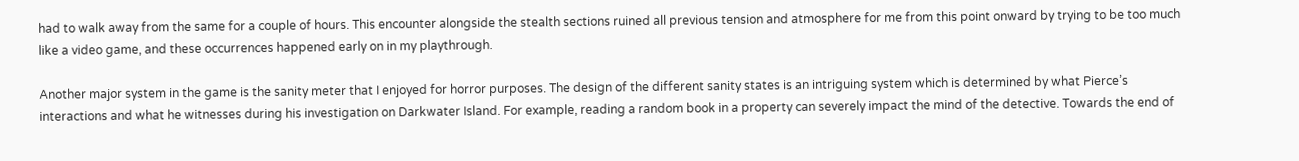had to walk away from the same for a couple of hours. This encounter alongside the stealth sections ruined all previous tension and atmosphere for me from this point onward by trying to be too much like a video game, and these occurrences happened early on in my playthrough.

Another major system in the game is the sanity meter that I enjoyed for horror purposes. The design of the different sanity states is an intriguing system which is determined by what Pierce’s interactions and what he witnesses during his investigation on Darkwater Island. For example, reading a random book in a property can severely impact the mind of the detective. Towards the end of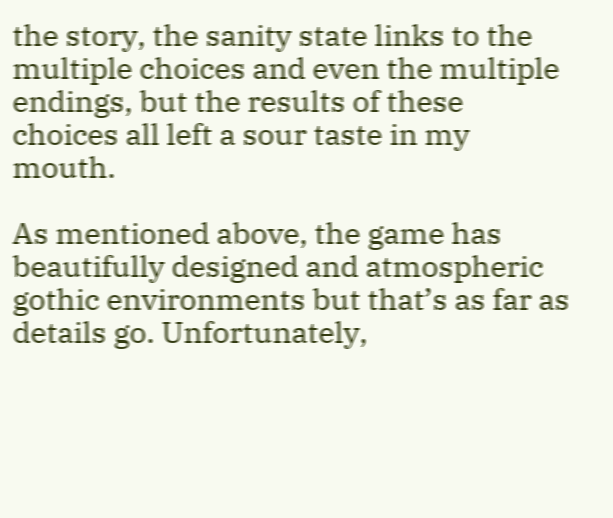the story, the sanity state links to the multiple choices and even the multiple endings, but the results of these choices all left a sour taste in my mouth.

As mentioned above, the game has beautifully designed and atmospheric gothic environments but that’s as far as details go. Unfortunately,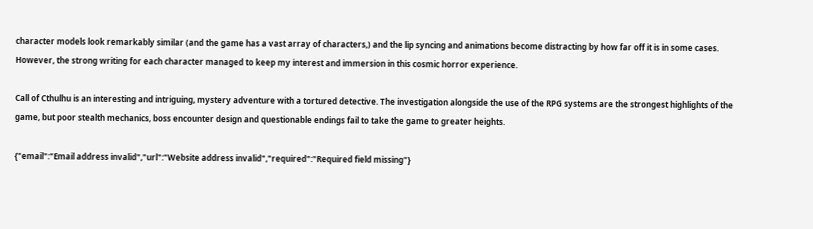character models look remarkably similar (and the game has a vast array of characters,) and the lip syncing and animations become distracting by how far off it is in some cases. However, the strong writing for each character managed to keep my interest and immersion in this cosmic horror experience.

Call of Cthulhu is an interesting and intriguing, mystery adventure with a tortured detective. The investigation alongside the use of the RPG systems are the strongest highlights of the game, but poor stealth mechanics, boss encounter design and questionable endings fail to take the game to greater heights.

{"email":"Email address invalid","url":"Website address invalid","required":"Required field missing"}